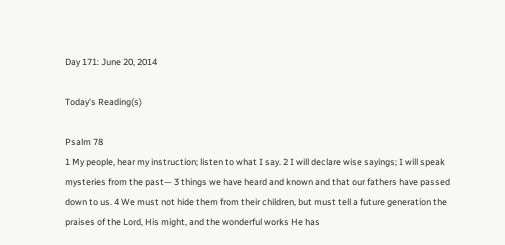Day 171: June 20, 2014

Today's Reading(s)

Psalm 78
1 My people, hear my instruction; listen to what I say. 2 I will declare wise sayings; I will speak mysteries from the past— 3 things we have heard and known and that our fathers have passed down to us. 4 We must not hide them from their children, but must tell a future generation the praises of the Lord, His might, and the wonderful works He has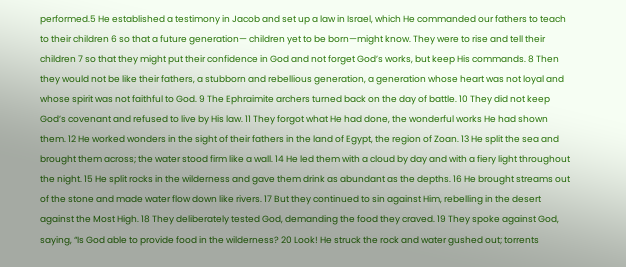performed.5 He established a testimony in Jacob and set up a law in Israel, which He commanded our fathers to teach to their children 6 so that a future generation— children yet to be born—might know. They were to rise and tell their children 7 so that they might put their confidence in God and not forget God’s works, but keep His commands. 8 Then they would not be like their fathers, a stubborn and rebellious generation, a generation whose heart was not loyal and whose spirit was not faithful to God. 9 The Ephraimite archers turned back on the day of battle. 10 They did not keep God’s covenant and refused to live by His law. 11 They forgot what He had done, the wonderful works He had shown them. 12 He worked wonders in the sight of their fathers in the land of Egypt, the region of Zoan. 13 He split the sea and brought them across; the water stood firm like a wall. 14 He led them with a cloud by day and with a fiery light throughout the night. 15 He split rocks in the wilderness and gave them drink as abundant as the depths. 16 He brought streams out of the stone and made water flow down like rivers. 17 But they continued to sin against Him, rebelling in the desert against the Most High. 18 They deliberately tested God, demanding the food they craved. 19 They spoke against God, saying, “Is God able to provide food in the wilderness? 20 Look! He struck the rock and water gushed out; torrents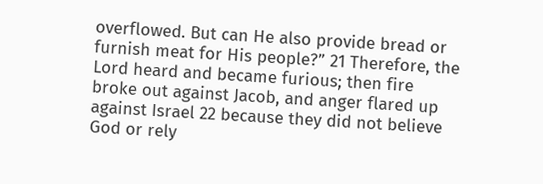overflowed. But can He also provide bread or furnish meat for His people?” 21 Therefore, the Lord heard and became furious; then fire broke out against Jacob, and anger flared up against Israel 22 because they did not believe God or rely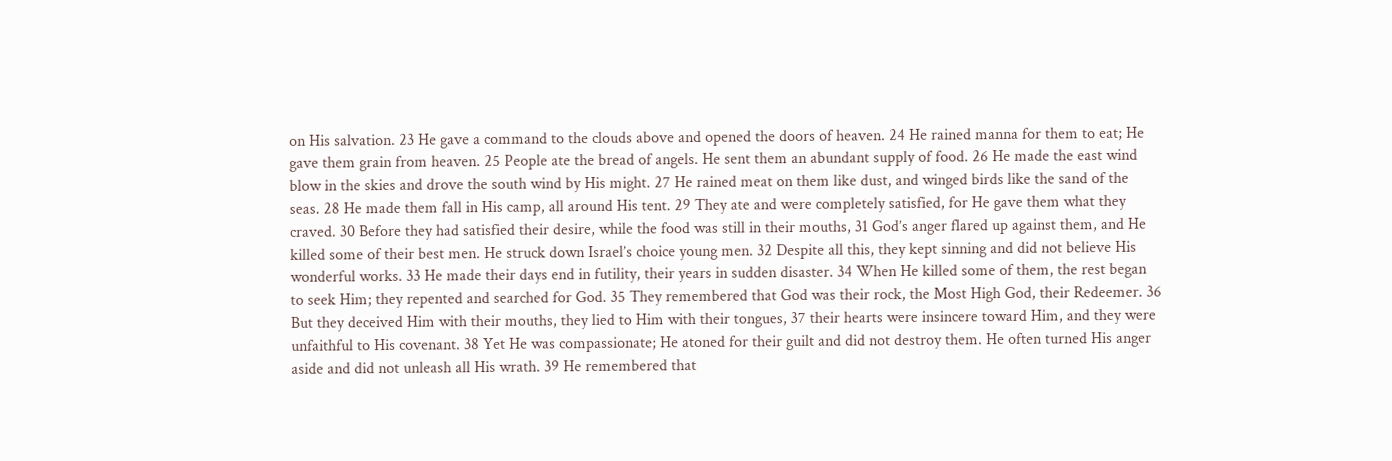on His salvation. 23 He gave a command to the clouds above and opened the doors of heaven. 24 He rained manna for them to eat; He gave them grain from heaven. 25 People ate the bread of angels. He sent them an abundant supply of food. 26 He made the east wind blow in the skies and drove the south wind by His might. 27 He rained meat on them like dust, and winged birds like the sand of the seas. 28 He made them fall in His camp, all around His tent. 29 They ate and were completely satisfied, for He gave them what they craved. 30 Before they had satisfied their desire, while the food was still in their mouths, 31 God’s anger flared up against them, and He killed some of their best men. He struck down Israel’s choice young men. 32 Despite all this, they kept sinning and did not believe His wonderful works. 33 He made their days end in futility, their years in sudden disaster. 34 When He killed some of them, the rest began to seek Him; they repented and searched for God. 35 They remembered that God was their rock, the Most High God, their Redeemer. 36 But they deceived Him with their mouths, they lied to Him with their tongues, 37 their hearts were insincere toward Him, and they were unfaithful to His covenant. 38 Yet He was compassionate; He atoned for their guilt and did not destroy them. He often turned His anger aside and did not unleash all His wrath. 39 He remembered that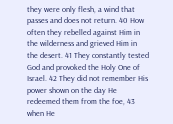they were only flesh, a wind that passes and does not return. 40 How often they rebelled against Him in the wilderness and grieved Him in the desert. 41 They constantly tested God and provoked the Holy One of Israel. 42 They did not remember His power shown on the day He redeemed them from the foe, 43 when He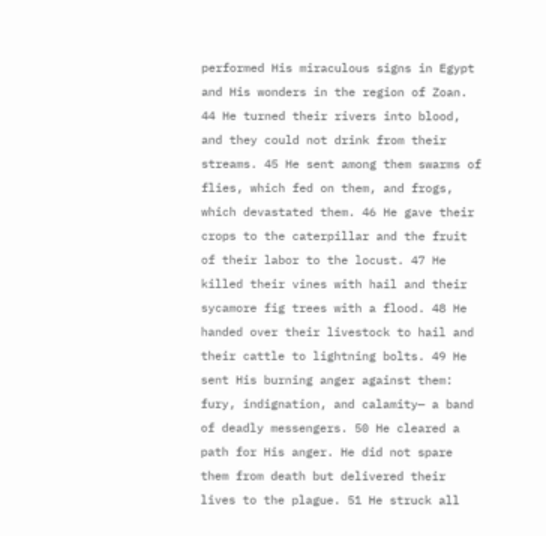performed His miraculous signs in Egypt and His wonders in the region of Zoan. 44 He turned their rivers into blood, and they could not drink from their streams. 45 He sent among them swarms of flies, which fed on them, and frogs, which devastated them. 46 He gave their crops to the caterpillar and the fruit of their labor to the locust. 47 He killed their vines with hail and their sycamore fig trees with a flood. 48 He handed over their livestock to hail and their cattle to lightning bolts. 49 He sent His burning anger against them: fury, indignation, and calamity— a band of deadly messengers. 50 He cleared a path for His anger. He did not spare them from death but delivered their lives to the plague. 51 He struck all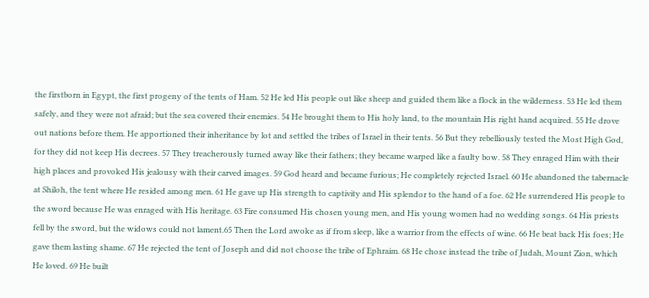the firstborn in Egypt, the first progeny of the tents of Ham. 52 He led His people out like sheep and guided them like a flock in the wilderness. 53 He led them safely, and they were not afraid; but the sea covered their enemies. 54 He brought them to His holy land, to the mountain His right hand acquired. 55 He drove out nations before them. He apportioned their inheritance by lot and settled the tribes of Israel in their tents. 56 But they rebelliously tested the Most High God, for they did not keep His decrees. 57 They treacherously turned away like their fathers; they became warped like a faulty bow. 58 They enraged Him with their high places and provoked His jealousy with their carved images. 59 God heard and became furious; He completely rejected Israel. 60 He abandoned the tabernacle at Shiloh, the tent where He resided among men. 61 He gave up His strength to captivity and His splendor to the hand of a foe. 62 He surrendered His people to the sword because He was enraged with His heritage. 63 Fire consumed His chosen young men, and His young women had no wedding songs. 64 His priests fell by the sword, but the widows could not lament.65 Then the Lord awoke as if from sleep, like a warrior from the effects of wine. 66 He beat back His foes; He gave them lasting shame. 67 He rejected the tent of Joseph and did not choose the tribe of Ephraim. 68 He chose instead the tribe of Judah, Mount Zion, which He loved. 69 He built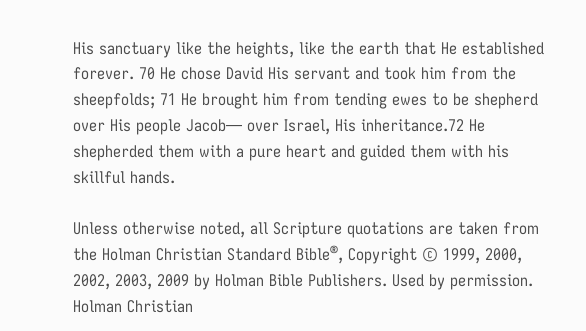His sanctuary like the heights, like the earth that He established forever. 70 He chose David His servant and took him from the sheepfolds; 71 He brought him from tending ewes to be shepherd over His people Jacob— over Israel, His inheritance.72 He shepherded them with a pure heart and guided them with his skillful hands.

Unless otherwise noted, all Scripture quotations are taken from the Holman Christian Standard Bible®, Copyright © 1999, 2000, 2002, 2003, 2009 by Holman Bible Publishers. Used by permission. Holman Christian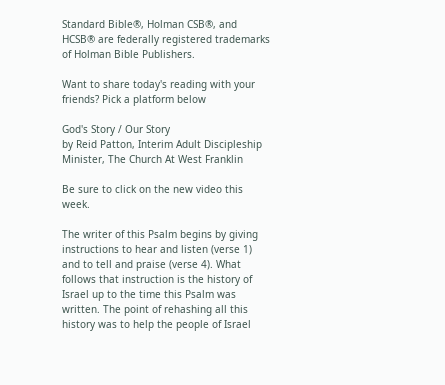Standard Bible®, Holman CSB®, and HCSB® are federally registered trademarks of Holman Bible Publishers.

Want to share today's reading with your friends? Pick a platform below

God's Story / Our Story
by Reid Patton, Interim Adult Discipleship Minister, The Church At West Franklin

Be sure to click on the new video this week.

The writer of this Psalm begins by giving instructions to hear and listen (verse 1) and to tell and praise (verse 4). What follows that instruction is the history of Israel up to the time this Psalm was written. The point of rehashing all this history was to help the people of Israel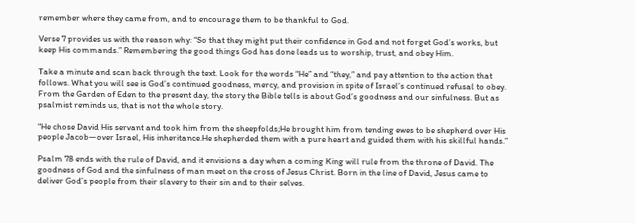remember where they came from, and to encourage them to be thankful to God.

Verse 7 provides us with the reason why: “So that they might put their confidence in God and not forget God’s works, but keep His commands.” Remembering the good things God has done leads us to worship, trust, and obey Him.

Take a minute and scan back through the text. Look for the words “He” and “they,” and pay attention to the action that follows. What you will see is God’s continued goodness, mercy, and provision in spite of Israel’s continued refusal to obey. From the Garden of Eden to the present day, the story the Bible tells is about God’s goodness and our sinfulness. But as psalmist reminds us, that is not the whole story.

“He chose David His servant and took him from the sheepfolds;He brought him from tending ewes to be shepherd over His people Jacob—over Israel, His inheritance.He shepherded them with a pure heart and guided them with his skillful hands.”

Psalm 78 ends with the rule of David, and it envisions a day when a coming King will rule from the throne of David. The goodness of God and the sinfulness of man meet on the cross of Jesus Christ. Born in the line of David, Jesus came to deliver God’s people from their slavery to their sin and to their selves.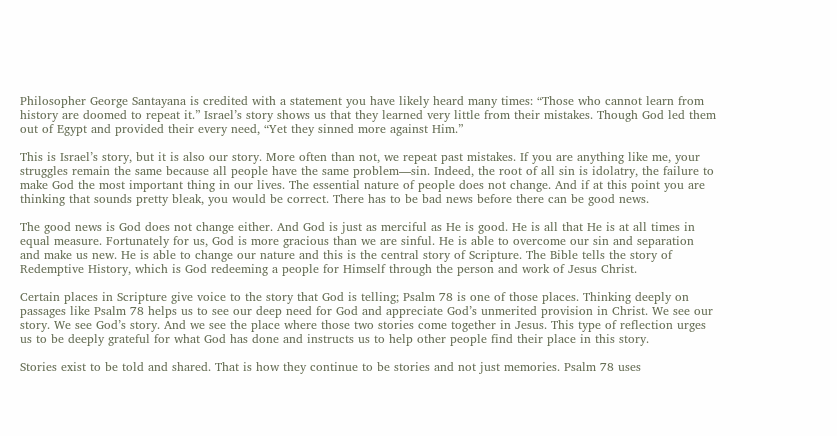Philosopher George Santayana is credited with a statement you have likely heard many times: “Those who cannot learn from history are doomed to repeat it.” Israel’s story shows us that they learned very little from their mistakes. Though God led them out of Egypt and provided their every need, “Yet they sinned more against Him.”

This is Israel’s story, but it is also our story. More often than not, we repeat past mistakes. If you are anything like me, your struggles remain the same because all people have the same problem—sin. Indeed, the root of all sin is idolatry, the failure to make God the most important thing in our lives. The essential nature of people does not change. And if at this point you are thinking that sounds pretty bleak, you would be correct. There has to be bad news before there can be good news.

The good news is God does not change either. And God is just as merciful as He is good. He is all that He is at all times in equal measure. Fortunately for us, God is more gracious than we are sinful. He is able to overcome our sin and separation and make us new. He is able to change our nature and this is the central story of Scripture. The Bible tells the story of Redemptive History, which is God redeeming a people for Himself through the person and work of Jesus Christ.

Certain places in Scripture give voice to the story that God is telling; Psalm 78 is one of those places. Thinking deeply on passages like Psalm 78 helps us to see our deep need for God and appreciate God’s unmerited provision in Christ. We see our story. We see God’s story. And we see the place where those two stories come together in Jesus. This type of reflection urges us to be deeply grateful for what God has done and instructs us to help other people find their place in this story.

Stories exist to be told and shared. That is how they continue to be stories and not just memories. Psalm 78 uses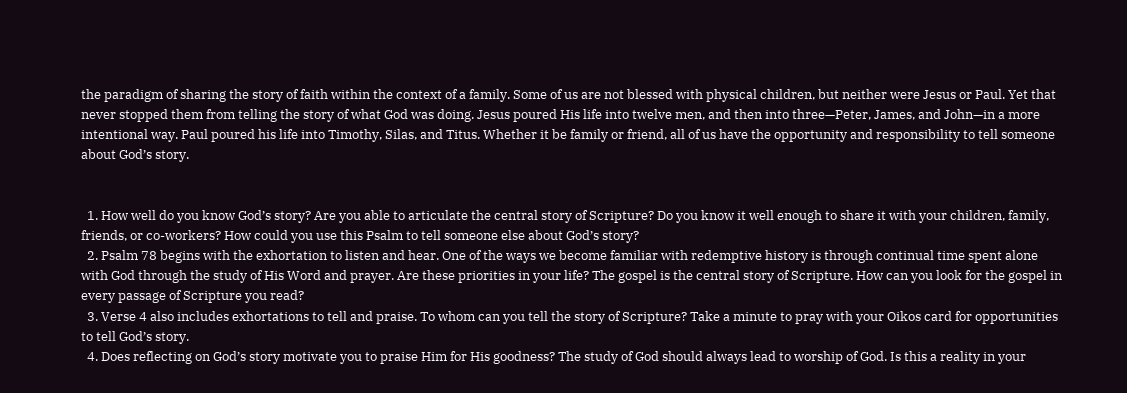the paradigm of sharing the story of faith within the context of a family. Some of us are not blessed with physical children, but neither were Jesus or Paul. Yet that never stopped them from telling the story of what God was doing. Jesus poured His life into twelve men, and then into three—Peter, James, and John—in a more intentional way. Paul poured his life into Timothy, Silas, and Titus. Whether it be family or friend, all of us have the opportunity and responsibility to tell someone about God’s story.


  1. How well do you know God’s story? Are you able to articulate the central story of Scripture? Do you know it well enough to share it with your children, family, friends, or co-workers? How could you use this Psalm to tell someone else about God’s story?
  2. Psalm 78 begins with the exhortation to listen and hear. One of the ways we become familiar with redemptive history is through continual time spent alone with God through the study of His Word and prayer. Are these priorities in your life? The gospel is the central story of Scripture. How can you look for the gospel in every passage of Scripture you read?
  3. Verse 4 also includes exhortations to tell and praise. To whom can you tell the story of Scripture? Take a minute to pray with your Oikos card for opportunities to tell God’s story.
  4. Does reflecting on God’s story motivate you to praise Him for His goodness? The study of God should always lead to worship of God. Is this a reality in your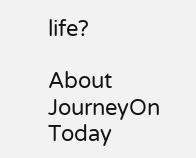life?

About JourneyOn Today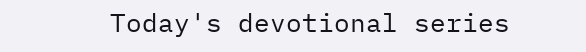Today's devotional series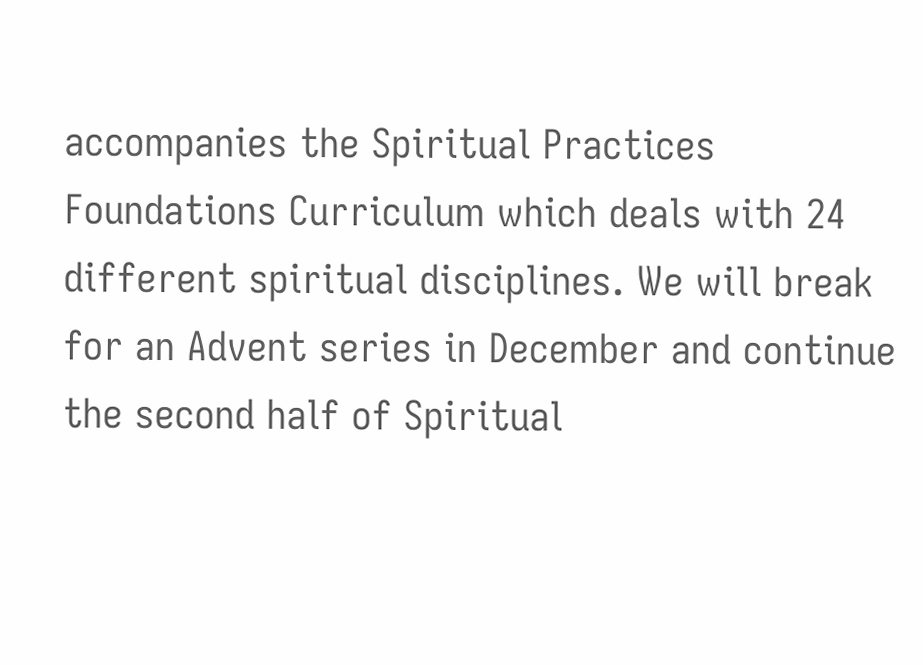accompanies the Spiritual Practices Foundations Curriculum which deals with 24 different spiritual disciplines. We will break for an Advent series in December and continue the second half of Spiritual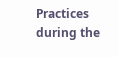Practices during the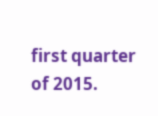first quarter of 2015.